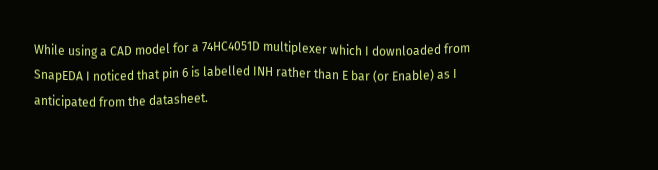While using a CAD model for a 74HC4051D multiplexer which I downloaded from SnapEDA I noticed that pin 6 is labelled INH rather than E bar (or Enable) as I anticipated from the datasheet.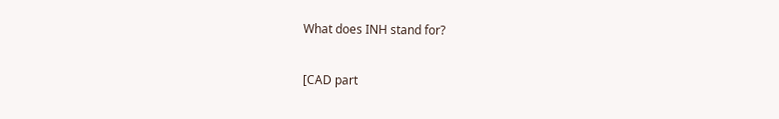What does INH stand for?

[CAD part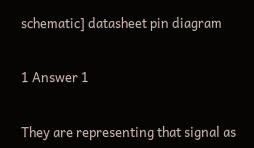schematic] datasheet pin diagram


1 Answer 1


They are representing that signal as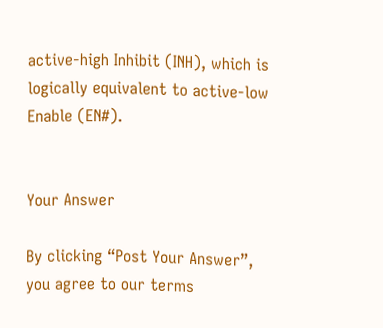active-high Inhibit (INH), which is logically equivalent to active-low Enable (EN#).


Your Answer

By clicking “Post Your Answer”, you agree to our terms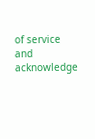of service and acknowledge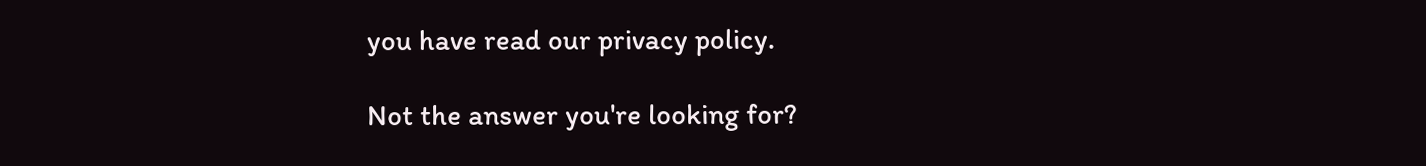you have read our privacy policy.

Not the answer you're looking for?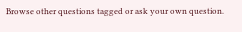Browse other questions tagged or ask your own question.